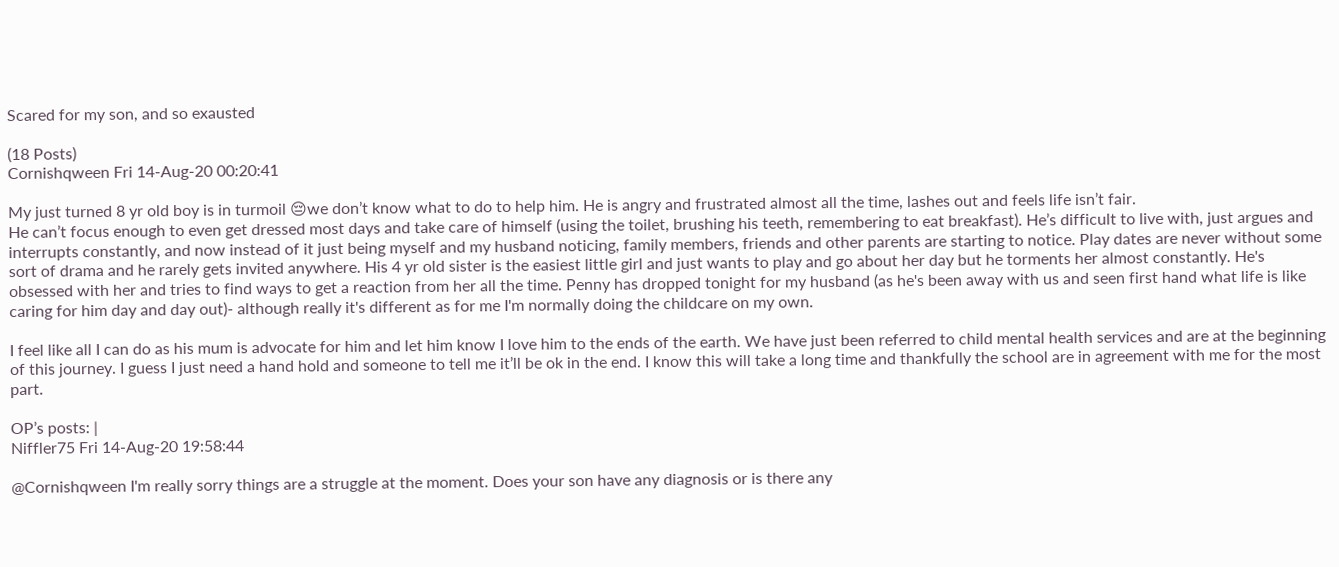Scared for my son, and so exausted

(18 Posts)
Cornishqween Fri 14-Aug-20 00:20:41

My just turned 8 yr old boy is in turmoil 😔we don’t know what to do to help him. He is angry and frustrated almost all the time, lashes out and feels life isn’t fair.
He can’t focus enough to even get dressed most days and take care of himself (using the toilet, brushing his teeth, remembering to eat breakfast). He’s difficult to live with, just argues and interrupts constantly, and now instead of it just being myself and my husband noticing, family members, friends and other parents are starting to notice. Play dates are never without some sort of drama and he rarely gets invited anywhere. His 4 yr old sister is the easiest little girl and just wants to play and go about her day but he torments her almost constantly. He's obsessed with her and tries to find ways to get a reaction from her all the time. Penny has dropped tonight for my husband (as he's been away with us and seen first hand what life is like caring for him day and day out)- although really it's different as for me I'm normally doing the childcare on my own.

I feel like all I can do as his mum is advocate for him and let him know I love him to the ends of the earth. We have just been referred to child mental health services and are at the beginning of this journey. I guess I just need a hand hold and someone to tell me it’ll be ok in the end. I know this will take a long time and thankfully the school are in agreement with me for the most part.

OP’s posts: |
Niffler75 Fri 14-Aug-20 19:58:44

@Cornishqween I'm really sorry things are a struggle at the moment. Does your son have any diagnosis or is there any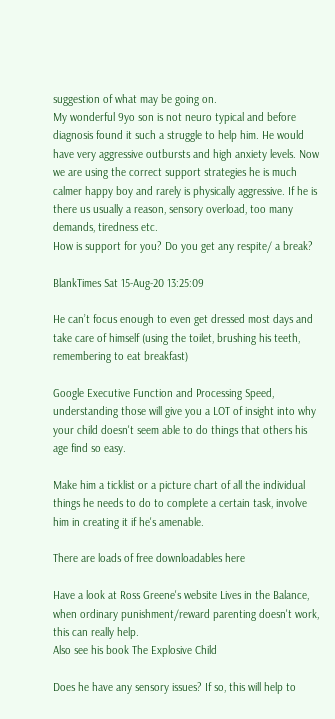suggestion of what may be going on.
My wonderful 9yo son is not neuro typical and before diagnosis found it such a struggle to help him. He would have very aggressive outbursts and high anxiety levels. Now we are using the correct support strategies he is much calmer happy boy and rarely is physically aggressive. If he is there us usually a reason, sensory overload, too many demands, tiredness etc.
How is support for you? Do you get any respite/ a break?

BlankTimes Sat 15-Aug-20 13:25:09

He can’t focus enough to even get dressed most days and take care of himself (using the toilet, brushing his teeth, remembering to eat breakfast)

Google Executive Function and Processing Speed, understanding those will give you a LOT of insight into why your child doesn't seem able to do things that others his age find so easy.

Make him a ticklist or a picture chart of all the individual things he needs to do to complete a certain task, involve him in creating it if he's amenable.

There are loads of free downloadables here

Have a look at Ross Greene's website Lives in the Balance, when ordinary punishment/reward parenting doesn't work, this can really help.
Also see his book The Explosive Child

Does he have any sensory issues? If so, this will help to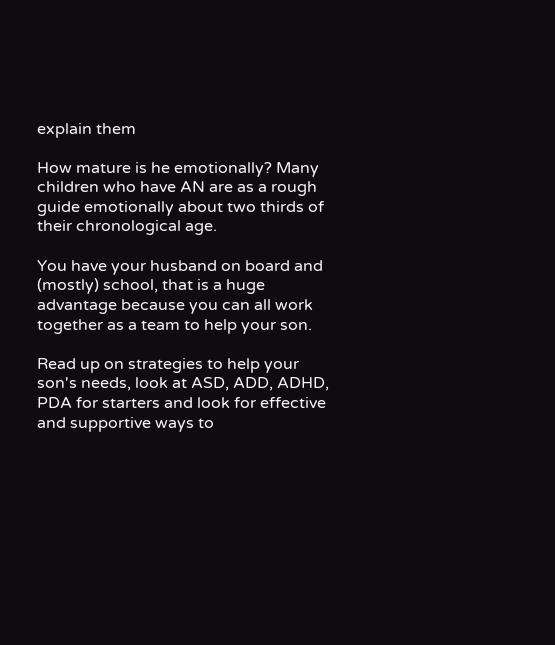explain them

How mature is he emotionally? Many children who have AN are as a rough guide emotionally about two thirds of their chronological age.

You have your husband on board and (mostly) school, that is a huge advantage because you can all work together as a team to help your son.

Read up on strategies to help your son's needs, look at ASD, ADD, ADHD, PDA for starters and look for effective and supportive ways to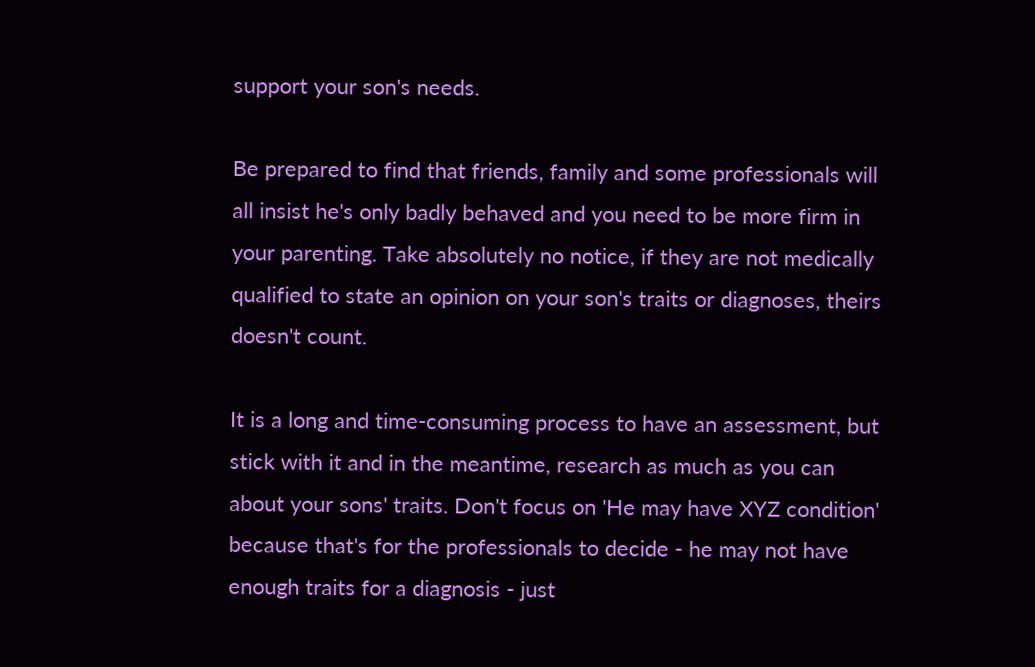support your son's needs.

Be prepared to find that friends, family and some professionals will all insist he's only badly behaved and you need to be more firm in your parenting. Take absolutely no notice, if they are not medically qualified to state an opinion on your son's traits or diagnoses, theirs doesn't count.

It is a long and time-consuming process to have an assessment, but stick with it and in the meantime, research as much as you can about your sons' traits. Don't focus on 'He may have XYZ condition' because that's for the professionals to decide - he may not have enough traits for a diagnosis - just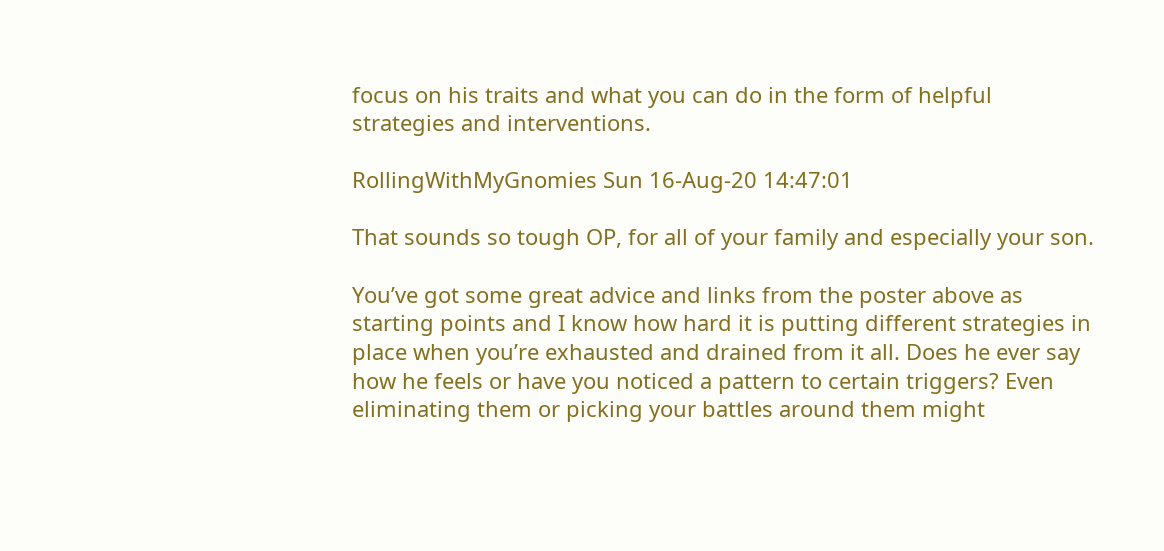focus on his traits and what you can do in the form of helpful strategies and interventions.

RollingWithMyGnomies Sun 16-Aug-20 14:47:01

That sounds so tough OP, for all of your family and especially your son.

You’ve got some great advice and links from the poster above as starting points and I know how hard it is putting different strategies in place when you’re exhausted and drained from it all. Does he ever say how he feels or have you noticed a pattern to certain triggers? Even eliminating them or picking your battles around them might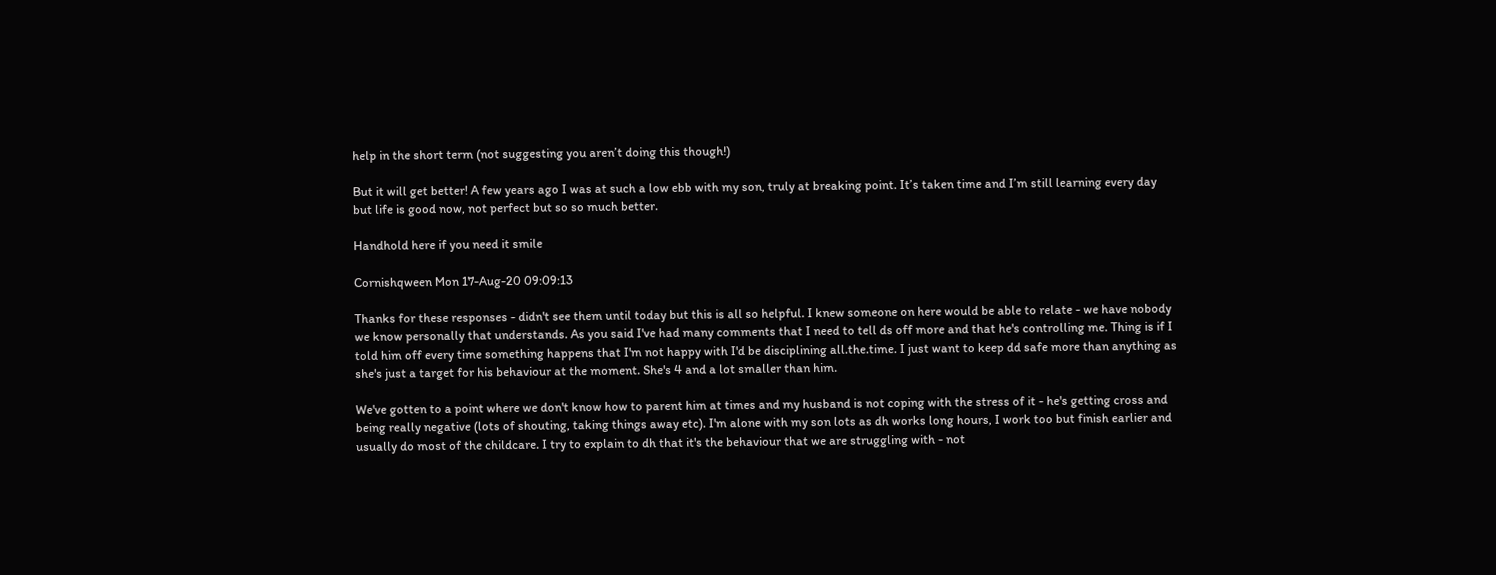help in the short term (not suggesting you aren’t doing this though!)

But it will get better! A few years ago I was at such a low ebb with my son, truly at breaking point. It’s taken time and I’m still learning every day but life is good now, not perfect but so so much better.

Handhold here if you need it smile

Cornishqween Mon 17-Aug-20 09:09:13

Thanks for these responses - didn't see them until today but this is all so helpful. I knew someone on here would be able to relate - we have nobody we know personally that understands. As you said I've had many comments that I need to tell ds off more and that he's controlling me. Thing is if I told him off every time something happens that I'm not happy with I'd be disciplining all.the.time. I just want to keep dd safe more than anything as she's just a target for his behaviour at the moment. She's 4 and a lot smaller than him.

We've gotten to a point where we don't know how to parent him at times and my husband is not coping with the stress of it - he's getting cross and being really negative (lots of shouting, taking things away etc). I'm alone with my son lots as dh works long hours, I work too but finish earlier and usually do most of the childcare. I try to explain to dh that it's the behaviour that we are struggling with - not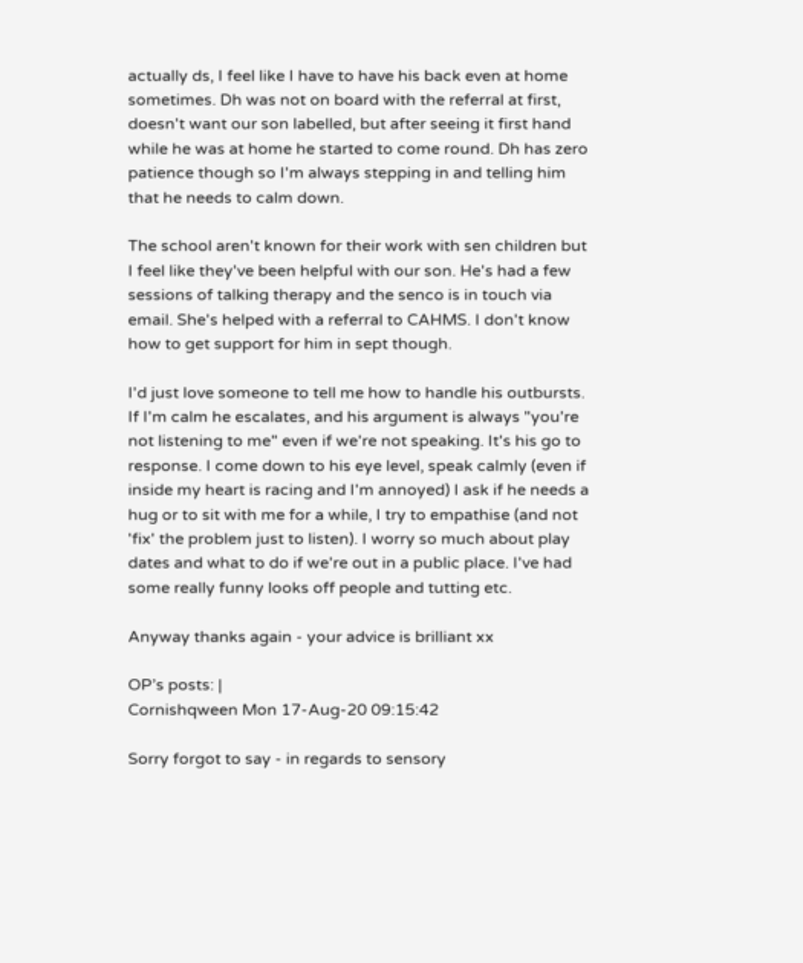actually ds, I feel like I have to have his back even at home sometimes. Dh was not on board with the referral at first, doesn't want our son labelled, but after seeing it first hand while he was at home he started to come round. Dh has zero patience though so I'm always stepping in and telling him that he needs to calm down.

The school aren't known for their work with sen children but I feel like they've been helpful with our son. He's had a few sessions of talking therapy and the senco is in touch via email. She's helped with a referral to CAHMS. I don't know how to get support for him in sept though.

I'd just love someone to tell me how to handle his outbursts. If I'm calm he escalates, and his argument is always "you're not listening to me" even if we're not speaking. It's his go to response. I come down to his eye level, speak calmly (even if inside my heart is racing and I'm annoyed) I ask if he needs a hug or to sit with me for a while, I try to empathise (and not 'fix' the problem just to listen). I worry so much about play dates and what to do if we're out in a public place. I've had some really funny looks off people and tutting etc.

Anyway thanks again - your advice is brilliant xx

OP’s posts: |
Cornishqween Mon 17-Aug-20 09:15:42

Sorry forgot to say - in regards to sensory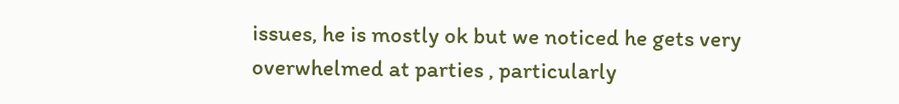issues, he is mostly ok but we noticed he gets very overwhelmed at parties , particularly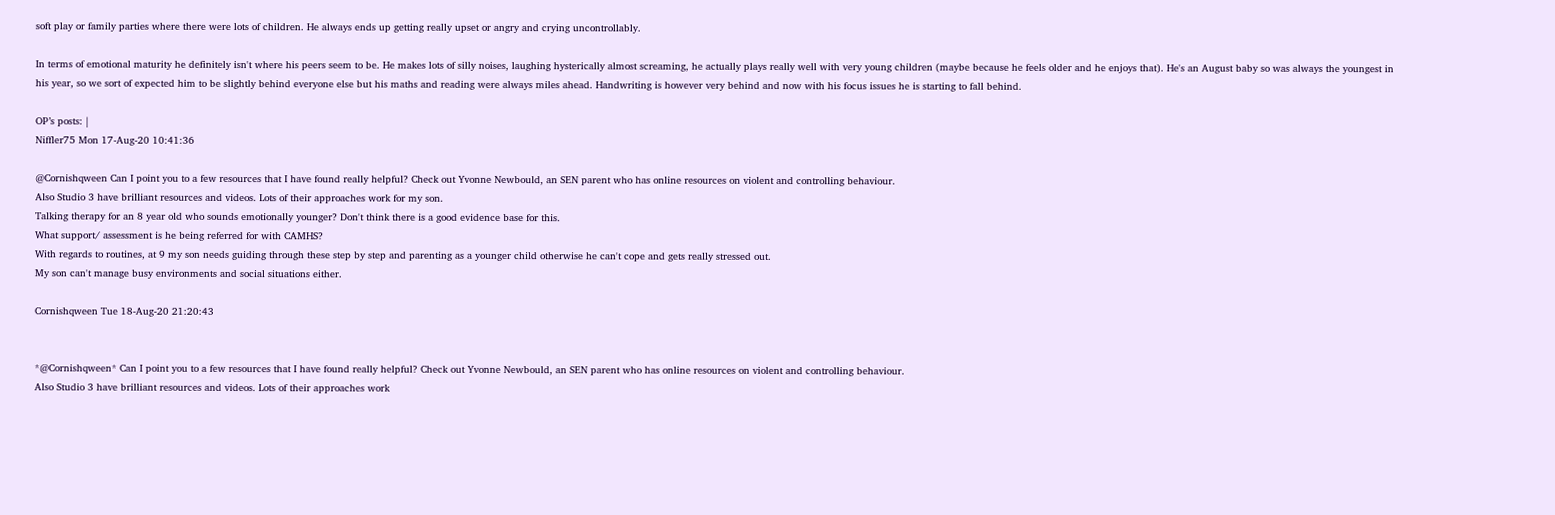soft play or family parties where there were lots of children. He always ends up getting really upset or angry and crying uncontrollably.

In terms of emotional maturity he definitely isn't where his peers seem to be. He makes lots of silly noises, laughing hysterically almost screaming, he actually plays really well with very young children (maybe because he feels older and he enjoys that). He's an August baby so was always the youngest in his year, so we sort of expected him to be slightly behind everyone else but his maths and reading were always miles ahead. Handwriting is however very behind and now with his focus issues he is starting to fall behind.

OP’s posts: |
Niffler75 Mon 17-Aug-20 10:41:36

@Cornishqween Can I point you to a few resources that I have found really helpful? Check out Yvonne Newbould, an SEN parent who has online resources on violent and controlling behaviour.
Also Studio 3 have brilliant resources and videos. Lots of their approaches work for my son.
Talking therapy for an 8 year old who sounds emotionally younger? Don't think there is a good evidence base for this.
What support/ assessment is he being referred for with CAMHS?
With regards to routines, at 9 my son needs guiding through these step by step and parenting as a younger child otherwise he can't cope and gets really stressed out.
My son can't manage busy environments and social situations either.

Cornishqween Tue 18-Aug-20 21:20:43


*@Cornishqween* Can I point you to a few resources that I have found really helpful? Check out Yvonne Newbould, an SEN parent who has online resources on violent and controlling behaviour.
Also Studio 3 have brilliant resources and videos. Lots of their approaches work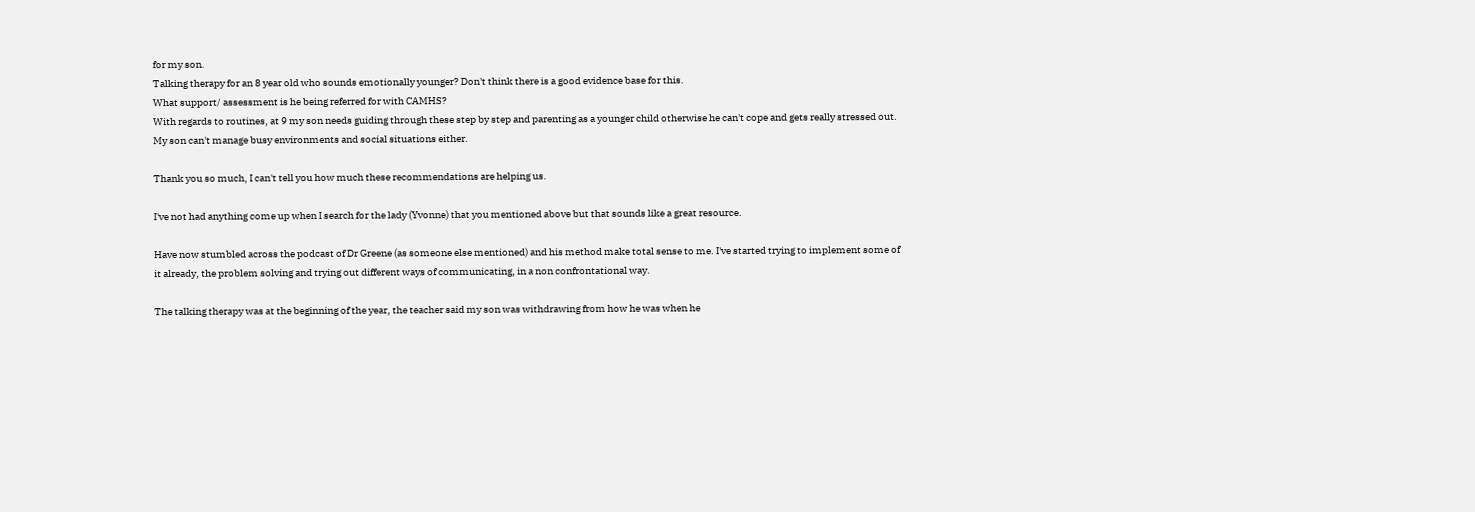for my son.
Talking therapy for an 8 year old who sounds emotionally younger? Don't think there is a good evidence base for this.
What support/ assessment is he being referred for with CAMHS?
With regards to routines, at 9 my son needs guiding through these step by step and parenting as a younger child otherwise he can't cope and gets really stressed out.
My son can't manage busy environments and social situations either.

Thank you so much, I can't tell you how much these recommendations are helping us.

I've not had anything come up when I search for the lady (Yvonne) that you mentioned above but that sounds like a great resource.

Have now stumbled across the podcast of Dr Greene (as someone else mentioned) and his method make total sense to me. I've started trying to implement some of it already, the problem solving and trying out different ways of communicating, in a non confrontational way.

The talking therapy was at the beginning of the year, the teacher said my son was withdrawing from how he was when he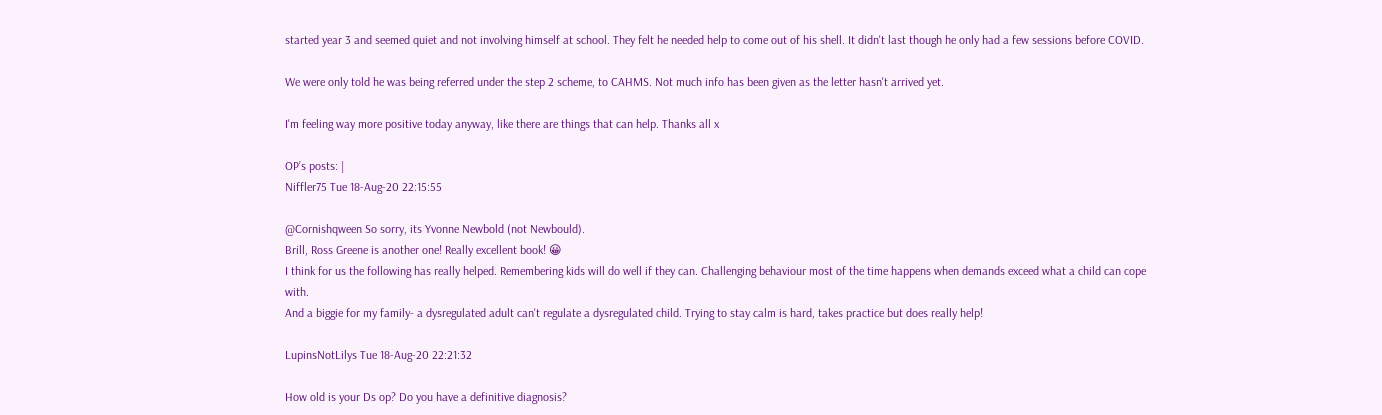started year 3 and seemed quiet and not involving himself at school. They felt he needed help to come out of his shell. It didn't last though he only had a few sessions before COVID.

We were only told he was being referred under the step 2 scheme, to CAHMS. Not much info has been given as the letter hasn't arrived yet.

I'm feeling way more positive today anyway, like there are things that can help. Thanks all x

OP’s posts: |
Niffler75 Tue 18-Aug-20 22:15:55

@Cornishqween So sorry, its Yvonne Newbold (not Newbould).
Brill, Ross Greene is another one! Really excellent book! 😀
I think for us the following has really helped. Remembering kids will do well if they can. Challenging behaviour most of the time happens when demands exceed what a child can cope with.
And a biggie for my family- a dysregulated adult can't regulate a dysregulated child. Trying to stay calm is hard, takes practice but does really help!

LupinsNotLilys Tue 18-Aug-20 22:21:32

How old is your Ds op? Do you have a definitive diagnosis?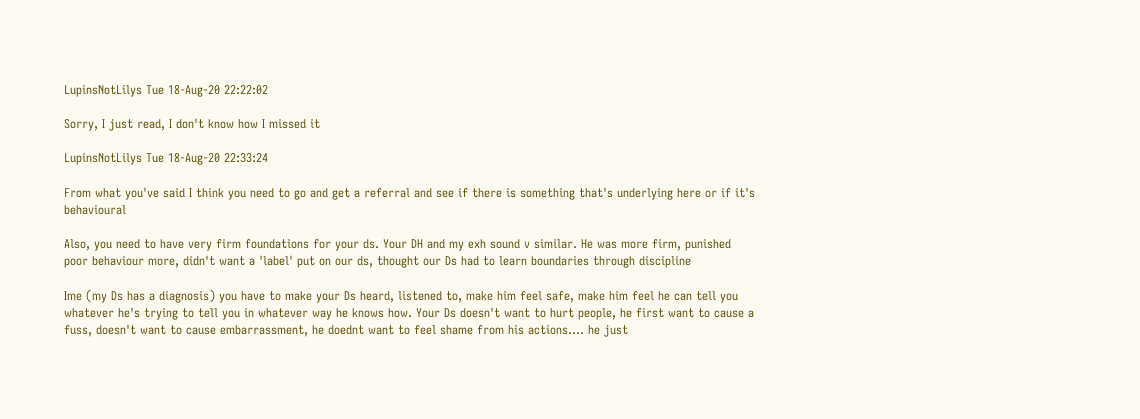LupinsNotLilys Tue 18-Aug-20 22:22:02

Sorry, I just read, I don't know how I missed it

LupinsNotLilys Tue 18-Aug-20 22:33:24

From what you've said I think you need to go and get a referral and see if there is something that's underlying here or if it's behavioural

Also, you need to have very firm foundations for your ds. Your DH and my exh sound v similar. He was more firm, punished poor behaviour more, didn't want a 'label' put on our ds, thought our Ds had to learn boundaries through discipline

Ime (my Ds has a diagnosis) you have to make your Ds heard, listened to, make him feel safe, make him feel he can tell you whatever he's trying to tell you in whatever way he knows how. Your Ds doesn't want to hurt people, he first want to cause a fuss, doesn't want to cause embarrassment, he doednt want to feel shame from his actions.... he just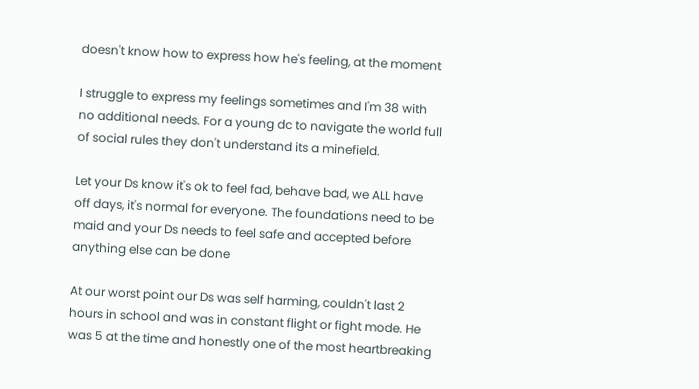doesn't know how to express how he's feeling, at the moment

I struggle to express my feelings sometimes and I'm 38 with no additional needs. For a young dc to navigate the world full of social rules they don't understand its a minefield.

Let your Ds know it's ok to feel fad, behave bad, we ALL have off days, it's normal for everyone. The foundations need to be maid and your Ds needs to feel safe and accepted before anything else can be done

At our worst point our Ds was self harming, couldn't last 2 hours in school and was in constant flight or fight mode. He was 5 at the time and honestly one of the most heartbreaking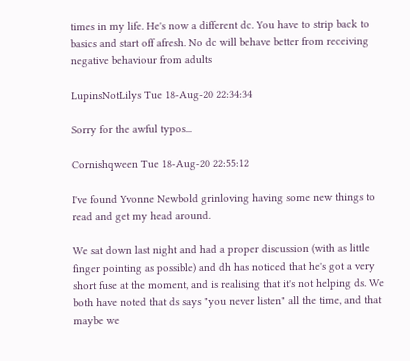times in my life. He's now a different dc. You have to strip back to basics and start off afresh. No dc will behave better from receiving negative behaviour from adults

LupinsNotLilys Tue 18-Aug-20 22:34:34

Sorry for the awful typos...

Cornishqween Tue 18-Aug-20 22:55:12

I've found Yvonne Newbold grinloving having some new things to read and get my head around.

We sat down last night and had a proper discussion (with as little finger pointing as possible) and dh has noticed that he's got a very short fuse at the moment, and is realising that it's not helping ds. We both have noted that ds says "you never listen" all the time, and that maybe we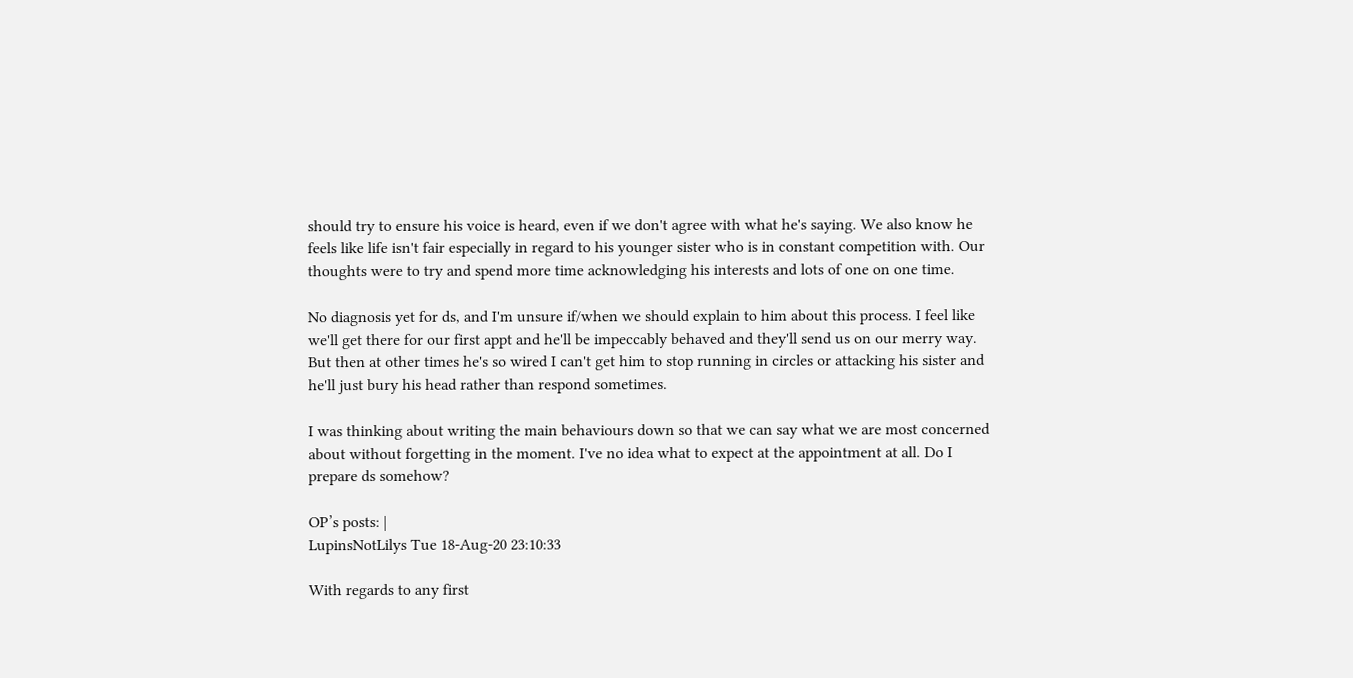should try to ensure his voice is heard, even if we don't agree with what he's saying. We also know he feels like life isn't fair especially in regard to his younger sister who is in constant competition with. Our thoughts were to try and spend more time acknowledging his interests and lots of one on one time.

No diagnosis yet for ds, and I'm unsure if/when we should explain to him about this process. I feel like we'll get there for our first appt and he'll be impeccably behaved and they'll send us on our merry way. But then at other times he's so wired I can't get him to stop running in circles or attacking his sister and he'll just bury his head rather than respond sometimes.

I was thinking about writing the main behaviours down so that we can say what we are most concerned about without forgetting in the moment. I've no idea what to expect at the appointment at all. Do I prepare ds somehow?

OP’s posts: |
LupinsNotLilys Tue 18-Aug-20 23:10:33

With regards to any first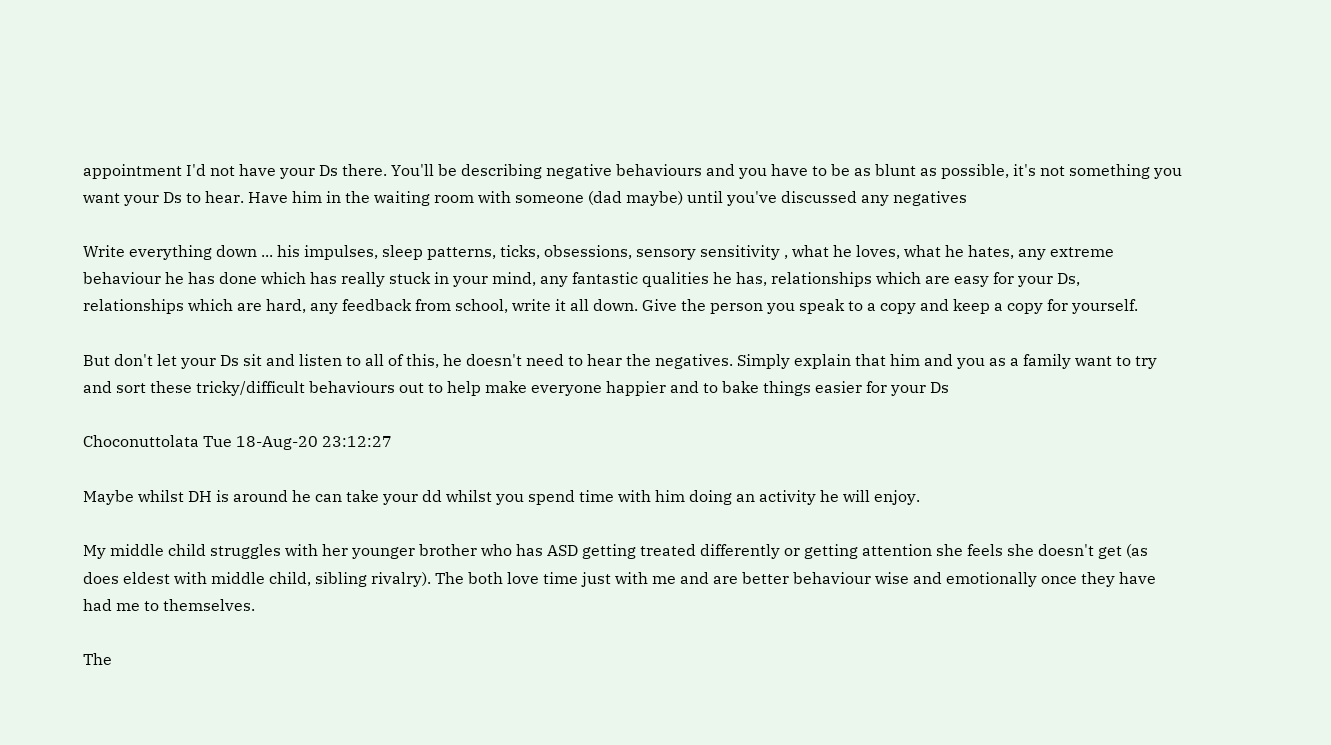appointment I'd not have your Ds there. You'll be describing negative behaviours and you have to be as blunt as possible, it's not something you want your Ds to hear. Have him in the waiting room with someone (dad maybe) until you've discussed any negatives

Write everything down ... his impulses, sleep patterns, ticks, obsessions, sensory sensitivity , what he loves, what he hates, any extreme behaviour he has done which has really stuck in your mind, any fantastic qualities he has, relationships which are easy for your Ds, relationships which are hard, any feedback from school, write it all down. Give the person you speak to a copy and keep a copy for yourself.

But don't let your Ds sit and listen to all of this, he doesn't need to hear the negatives. Simply explain that him and you as a family want to try and sort these tricky/difficult behaviours out to help make everyone happier and to bake things easier for your Ds

Choconuttolata Tue 18-Aug-20 23:12:27

Maybe whilst DH is around he can take your dd whilst you spend time with him doing an activity he will enjoy.

My middle child struggles with her younger brother who has ASD getting treated differently or getting attention she feels she doesn't get (as does eldest with middle child, sibling rivalry). The both love time just with me and are better behaviour wise and emotionally once they have had me to themselves.

The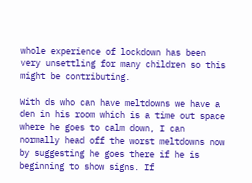whole experience of lockdown has been very unsettling for many children so this might be contributing.

With ds who can have meltdowns we have a den in his room which is a time out space where he goes to calm down, I can normally head off the worst meltdowns now by suggesting he goes there if he is beginning to show signs. If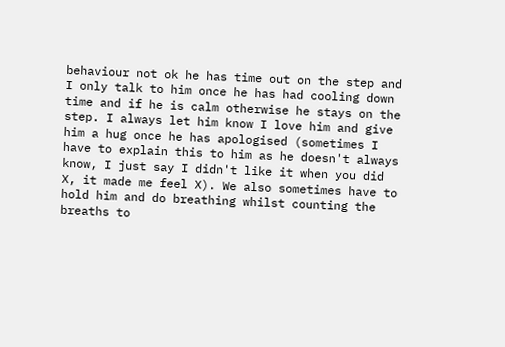behaviour not ok he has time out on the step and I only talk to him once he has had cooling down time and if he is calm otherwise he stays on the step. I always let him know I love him and give him a hug once he has apologised (sometimes I have to explain this to him as he doesn't always know, I just say I didn't like it when you did X, it made me feel X). We also sometimes have to hold him and do breathing whilst counting the breaths to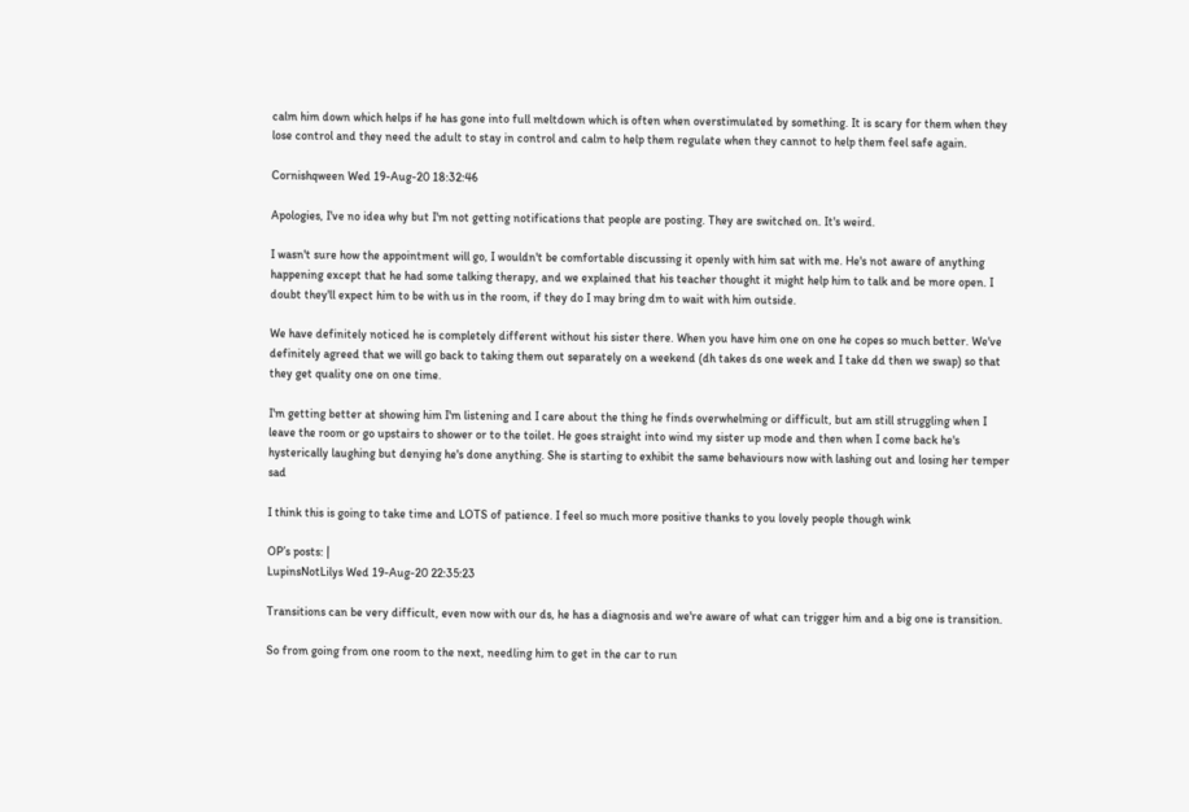calm him down which helps if he has gone into full meltdown which is often when overstimulated by something. It is scary for them when they lose control and they need the adult to stay in control and calm to help them regulate when they cannot to help them feel safe again.

Cornishqween Wed 19-Aug-20 18:32:46

Apologies, I've no idea why but I'm not getting notifications that people are posting. They are switched on. It's weird.

I wasn't sure how the appointment will go, I wouldn't be comfortable discussing it openly with him sat with me. He's not aware of anything happening except that he had some talking therapy, and we explained that his teacher thought it might help him to talk and be more open. I doubt they'll expect him to be with us in the room, if they do I may bring dm to wait with him outside.

We have definitely noticed he is completely different without his sister there. When you have him one on one he copes so much better. We've definitely agreed that we will go back to taking them out separately on a weekend (dh takes ds one week and I take dd then we swap) so that they get quality one on one time.

I'm getting better at showing him I'm listening and I care about the thing he finds overwhelming or difficult, but am still struggling when I leave the room or go upstairs to shower or to the toilet. He goes straight into wind my sister up mode and then when I come back he's hysterically laughing but denying he's done anything. She is starting to exhibit the same behaviours now with lashing out and losing her temper sad

I think this is going to take time and LOTS of patience. I feel so much more positive thanks to you lovely people though wink

OP’s posts: |
LupinsNotLilys Wed 19-Aug-20 22:35:23

Transitions can be very difficult, even now with our ds, he has a diagnosis and we're aware of what can trigger him and a big one is transition.

So from going from one room to the next, needling him to get in the car to run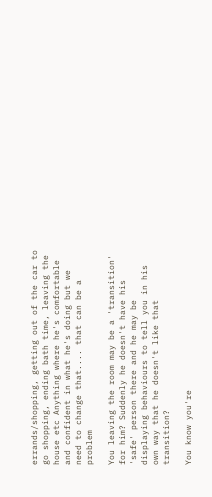errands/shopping, getting out of the car to go shopping, ending bath time, leaving the house etc Anything where he's comfortable and confident in what he's doing but we need to change that.... that can be a problem

You leaving the room may be a 'transition' for him? Suddenly he doesn't have his 'safe' person there and he may be displaying behaviours to tell you in his own way that he doesn't like that transition?

You know you're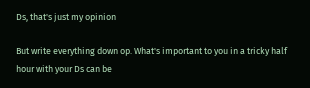Ds, that's just my opinion

But write everything down op. What's important to you in a tricky half hour with your Ds can be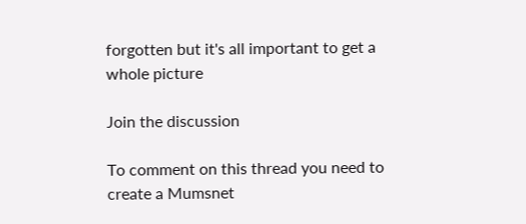forgotten but it's all important to get a whole picture

Join the discussion

To comment on this thread you need to create a Mumsnet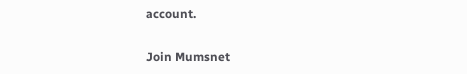account.

Join Mumsnet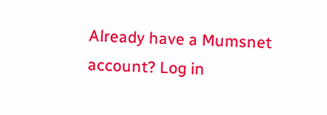Already have a Mumsnet account? Log in